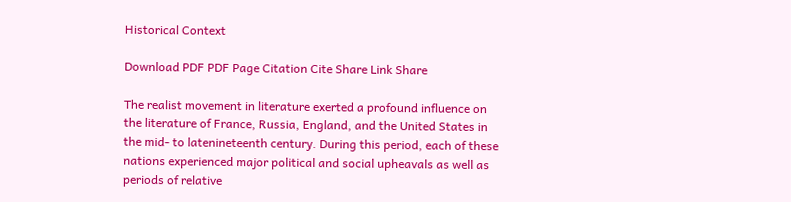Historical Context

Download PDF PDF Page Citation Cite Share Link Share

The realist movement in literature exerted a profound influence on the literature of France, Russia, England, and the United States in the mid- to latenineteenth century. During this period, each of these nations experienced major political and social upheavals as well as periods of relative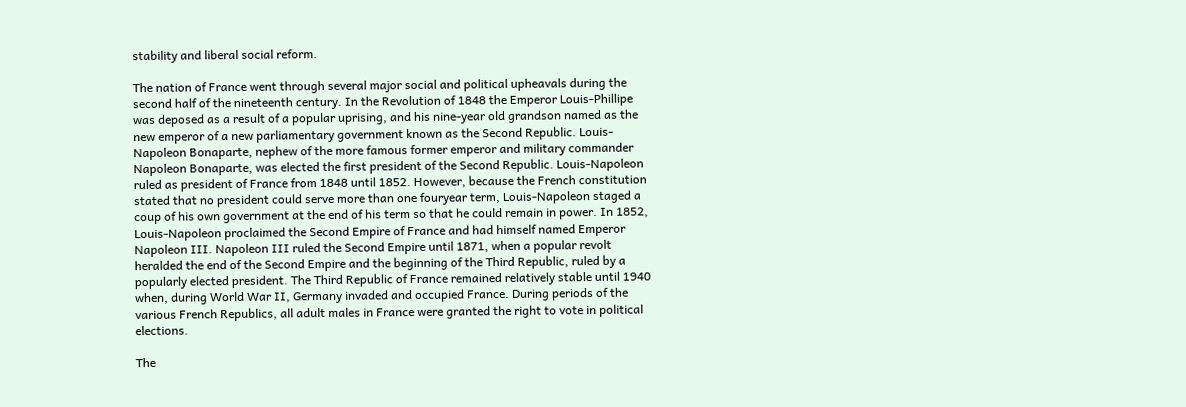stability and liberal social reform.

The nation of France went through several major social and political upheavals during the second half of the nineteenth century. In the Revolution of 1848 the Emperor Louis-Phillipe was deposed as a result of a popular uprising, and his nine-year old grandson named as the new emperor of a new parliamentary government known as the Second Republic. Louis-Napoleon Bonaparte, nephew of the more famous former emperor and military commander Napoleon Bonaparte, was elected the first president of the Second Republic. Louis-Napoleon ruled as president of France from 1848 until 1852. However, because the French constitution stated that no president could serve more than one fouryear term, Louis-Napoleon staged a coup of his own government at the end of his term so that he could remain in power. In 1852, Louis-Napoleon proclaimed the Second Empire of France and had himself named Emperor Napoleon III. Napoleon III ruled the Second Empire until 1871, when a popular revolt heralded the end of the Second Empire and the beginning of the Third Republic, ruled by a popularly elected president. The Third Republic of France remained relatively stable until 1940 when, during World War II, Germany invaded and occupied France. During periods of the various French Republics, all adult males in France were granted the right to vote in political elections.

The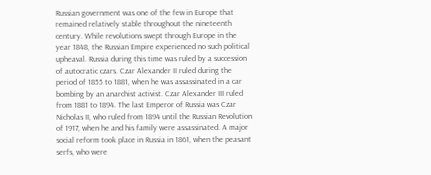Russian government was one of the few in Europe that remained relatively stable throughout the nineteenth century. While revolutions swept through Europe in the year 1848, the Russian Empire experienced no such political upheaval. Russia during this time was ruled by a succession of autocratic czars. Czar Alexander II ruled during the period of 1855 to 1881, when he was assassinated in a car bombing by an anarchist activist. Czar Alexander III ruled from 1881 to 1894. The last Emperor of Russia was Czar Nicholas II, who ruled from 1894 until the Russian Revolution of 1917, when he and his family were assassinated. A major social reform took place in Russia in 1861, when the peasant serfs, who were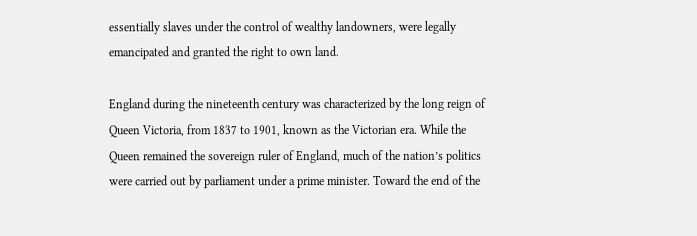essentially slaves under the control of wealthy landowners, were legally emancipated and granted the right to own land.

England during the nineteenth century was characterized by the long reign of Queen Victoria, from 1837 to 1901, known as the Victorian era. While the Queen remained the sovereign ruler of England, much of the nation’s politics were carried out by parliament under a prime minister. Toward the end of the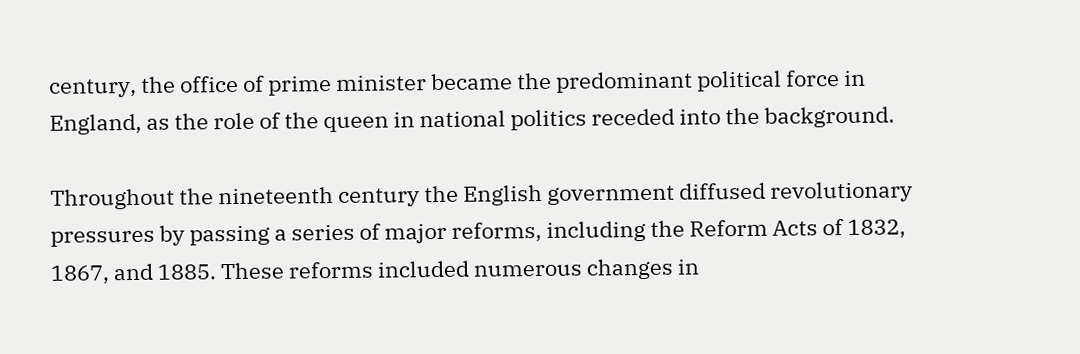century, the office of prime minister became the predominant political force in England, as the role of the queen in national politics receded into the background.

Throughout the nineteenth century the English government diffused revolutionary pressures by passing a series of major reforms, including the Reform Acts of 1832, 1867, and 1885. These reforms included numerous changes in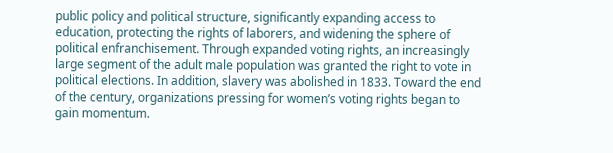public policy and political structure, significantly expanding access to education, protecting the rights of laborers, and widening the sphere of political enfranchisement. Through expanded voting rights, an increasingly large segment of the adult male population was granted the right to vote in political elections. In addition, slavery was abolished in 1833. Toward the end of the century, organizations pressing for women’s voting rights began to gain momentum.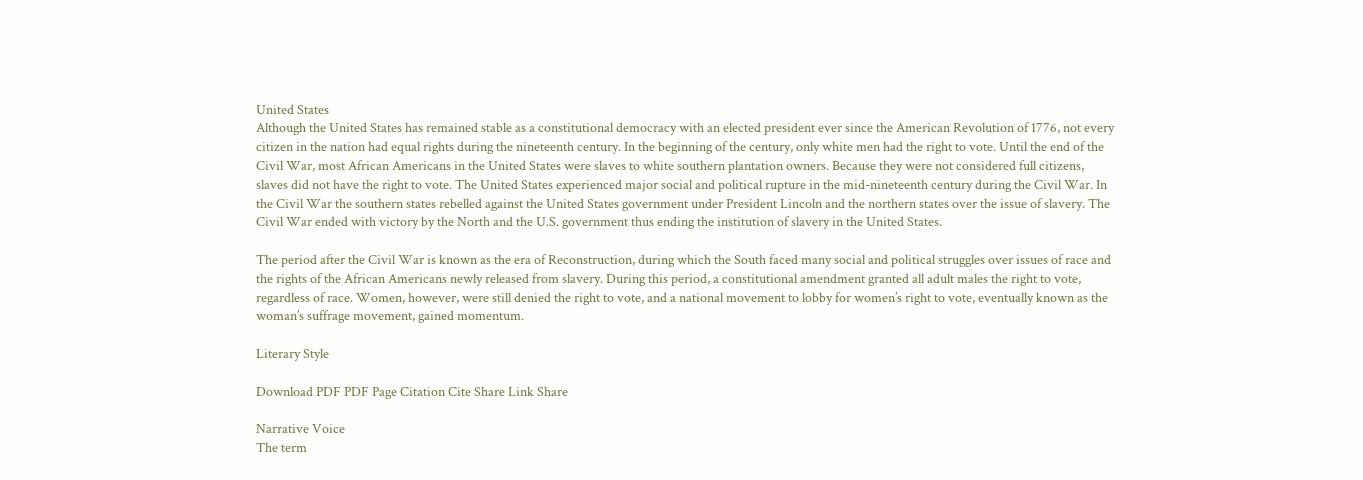United States
Although the United States has remained stable as a constitutional democracy with an elected president ever since the American Revolution of 1776, not every citizen in the nation had equal rights during the nineteenth century. In the beginning of the century, only white men had the right to vote. Until the end of the Civil War, most African Americans in the United States were slaves to white southern plantation owners. Because they were not considered full citizens, slaves did not have the right to vote. The United States experienced major social and political rupture in the mid-nineteenth century during the Civil War. In the Civil War the southern states rebelled against the United States government under President Lincoln and the northern states over the issue of slavery. The Civil War ended with victory by the North and the U.S. government thus ending the institution of slavery in the United States.

The period after the Civil War is known as the era of Reconstruction, during which the South faced many social and political struggles over issues of race and the rights of the African Americans newly released from slavery. During this period, a constitutional amendment granted all adult males the right to vote, regardless of race. Women, however, were still denied the right to vote, and a national movement to lobby for women’s right to vote, eventually known as the woman’s suffrage movement, gained momentum.

Literary Style

Download PDF PDF Page Citation Cite Share Link Share

Narrative Voice
The term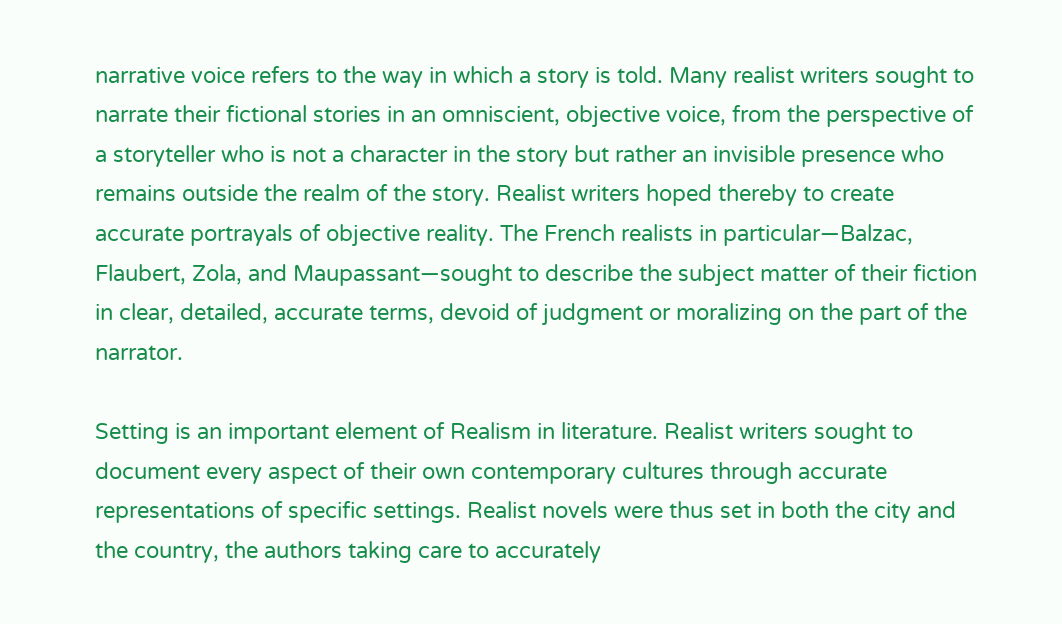narrative voice refers to the way in which a story is told. Many realist writers sought to narrate their fictional stories in an omniscient, objective voice, from the perspective of a storyteller who is not a character in the story but rather an invisible presence who remains outside the realm of the story. Realist writers hoped thereby to create accurate portrayals of objective reality. The French realists in particular—Balzac, Flaubert, Zola, and Maupassant—sought to describe the subject matter of their fiction in clear, detailed, accurate terms, devoid of judgment or moralizing on the part of the narrator.

Setting is an important element of Realism in literature. Realist writers sought to document every aspect of their own contemporary cultures through accurate representations of specific settings. Realist novels were thus set in both the city and the country, the authors taking care to accurately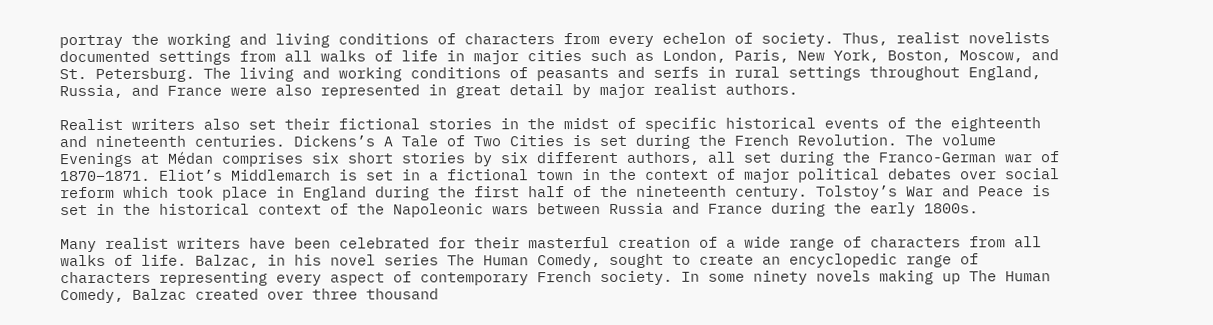portray the working and living conditions of characters from every echelon of society. Thus, realist novelists documented settings from all walks of life in major cities such as London, Paris, New York, Boston, Moscow, and St. Petersburg. The living and working conditions of peasants and serfs in rural settings throughout England, Russia, and France were also represented in great detail by major realist authors.

Realist writers also set their fictional stories in the midst of specific historical events of the eighteenth and nineteenth centuries. Dickens’s A Tale of Two Cities is set during the French Revolution. The volume Evenings at Médan comprises six short stories by six different authors, all set during the Franco-German war of 1870–1871. Eliot’s Middlemarch is set in a fictional town in the context of major political debates over social reform which took place in England during the first half of the nineteenth century. Tolstoy’s War and Peace is set in the historical context of the Napoleonic wars between Russia and France during the early 1800s.

Many realist writers have been celebrated for their masterful creation of a wide range of characters from all walks of life. Balzac, in his novel series The Human Comedy, sought to create an encyclopedic range of characters representing every aspect of contemporary French society. In some ninety novels making up The Human Comedy, Balzac created over three thousand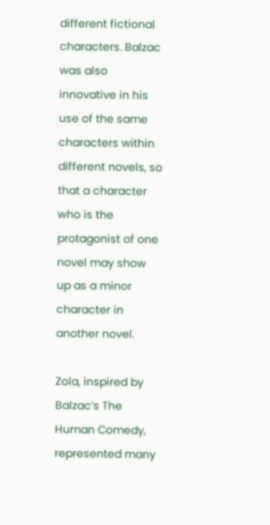different fictional characters. Balzac was also innovative in his use of the same characters within different novels, so that a character who is the protagonist of one novel may show up as a minor character in another novel.

Zola, inspired by Balzac’s The Human Comedy, represented many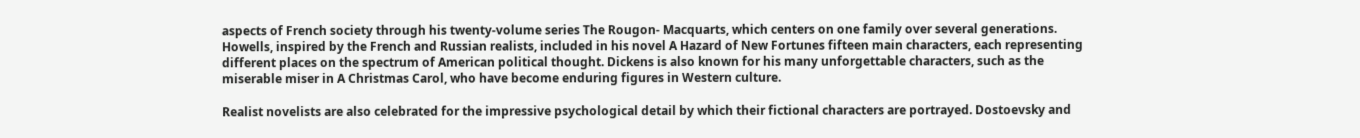aspects of French society through his twenty-volume series The Rougon- Macquarts, which centers on one family over several generations. Howells, inspired by the French and Russian realists, included in his novel A Hazard of New Fortunes fifteen main characters, each representing different places on the spectrum of American political thought. Dickens is also known for his many unforgettable characters, such as the miserable miser in A Christmas Carol, who have become enduring figures in Western culture.

Realist novelists are also celebrated for the impressive psychological detail by which their fictional characters are portrayed. Dostoevsky and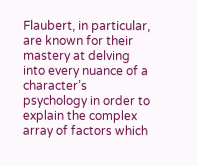Flaubert, in particular, are known for their mastery at delving into every nuance of a character’s psychology in order to explain the complex array of factors which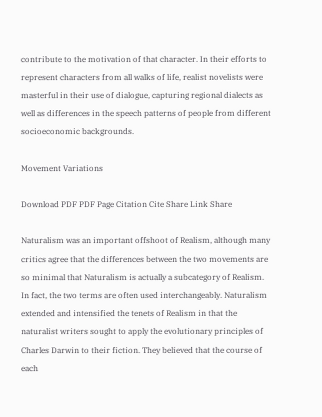contribute to the motivation of that character. In their efforts to represent characters from all walks of life, realist novelists were masterful in their use of dialogue, capturing regional dialects as well as differences in the speech patterns of people from different socioeconomic backgrounds.

Movement Variations

Download PDF PDF Page Citation Cite Share Link Share

Naturalism was an important offshoot of Realism, although many critics agree that the differences between the two movements are so minimal that Naturalism is actually a subcategory of Realism. In fact, the two terms are often used interchangeably. Naturalism extended and intensified the tenets of Realism in that the naturalist writers sought to apply the evolutionary principles of Charles Darwin to their fiction. They believed that the course of each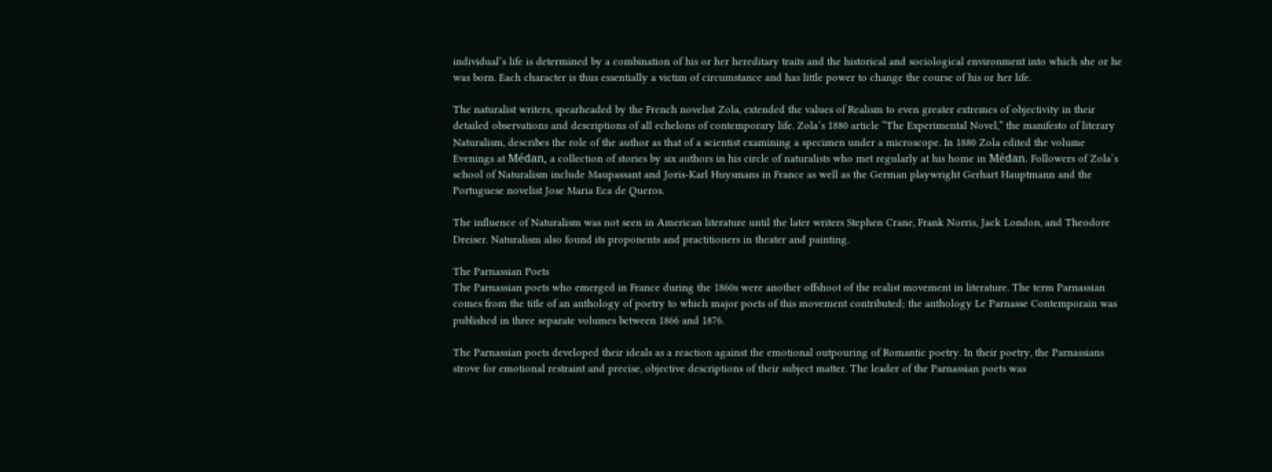individual’s life is determined by a combination of his or her hereditary traits and the historical and sociological environment into which she or he was born. Each character is thus essentially a victim of circumstance and has little power to change the course of his or her life.

The naturalist writers, spearheaded by the French novelist Zola, extended the values of Realism to even greater extremes of objectivity in their detailed observations and descriptions of all echelons of contemporary life. Zola’s 1880 article “The Experimental Novel,” the manifesto of literary Naturalism, describes the role of the author as that of a scientist examining a specimen under a microscope. In 1880 Zola edited the volume Evenings at Médan, a collection of stories by six authors in his circle of naturalists who met regularly at his home in Médan. Followers of Zola’s school of Naturalism include Maupassant and Joris-Karl Huysmans in France as well as the German playwright Gerhart Hauptmann and the Portuguese novelist Jose Maria Eca de Queros.

The influence of Naturalism was not seen in American literature until the later writers Stephen Crane, Frank Norris, Jack London, and Theodore Dreiser. Naturalism also found its proponents and practitioners in theater and painting.

The Parnassian Poets
The Parnassian poets who emerged in France during the 1860s were another offshoot of the realist movement in literature. The term Parnassian comes from the title of an anthology of poetry to which major poets of this movement contributed; the anthology Le Parnasse Contemporain was published in three separate volumes between 1866 and 1876.

The Parnassian poets developed their ideals as a reaction against the emotional outpouring of Romantic poetry. In their poetry, the Parnassians strove for emotional restraint and precise, objective descriptions of their subject matter. The leader of the Parnassian poets was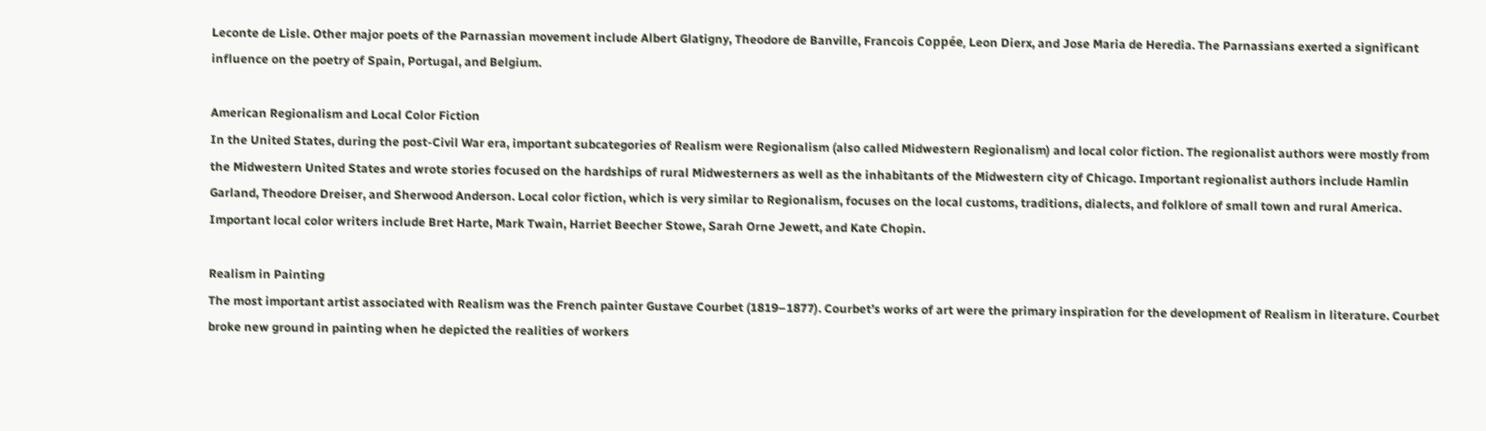Leconte de Lisle. Other major poets of the Parnassian movement include Albert Glatigny, Theodore de Banville, Francois Coppée, Leon Dierx, and Jose Maria de Heredia. The Parnassians exerted a significant influence on the poetry of Spain, Portugal, and Belgium.

American Regionalism and Local Color Fiction
In the United States, during the post-Civil War era, important subcategories of Realism were Regionalism (also called Midwestern Regionalism) and local color fiction. The regionalist authors were mostly from the Midwestern United States and wrote stories focused on the hardships of rural Midwesterners as well as the inhabitants of the Midwestern city of Chicago. Important regionalist authors include Hamlin Garland, Theodore Dreiser, and Sherwood Anderson. Local color fiction, which is very similar to Regionalism, focuses on the local customs, traditions, dialects, and folklore of small town and rural America. Important local color writers include Bret Harte, Mark Twain, Harriet Beecher Stowe, Sarah Orne Jewett, and Kate Chopin.

Realism in Painting
The most important artist associated with Realism was the French painter Gustave Courbet (1819–1877). Courbet’s works of art were the primary inspiration for the development of Realism in literature. Courbet broke new ground in painting when he depicted the realities of workers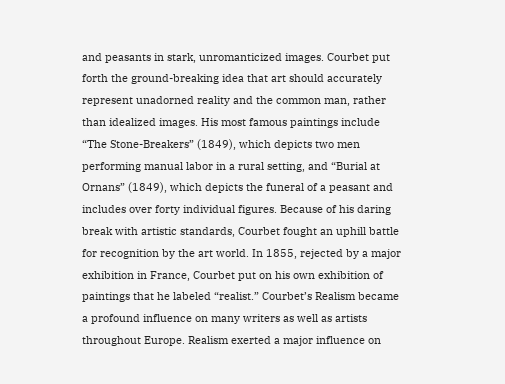and peasants in stark, unromanticized images. Courbet put forth the ground-breaking idea that art should accurately represent unadorned reality and the common man, rather than idealized images. His most famous paintings include “The Stone-Breakers” (1849), which depicts two men performing manual labor in a rural setting, and “Burial at Ornans” (1849), which depicts the funeral of a peasant and includes over forty individual figures. Because of his daring break with artistic standards, Courbet fought an uphill battle for recognition by the art world. In 1855, rejected by a major exhibition in France, Courbet put on his own exhibition of paintings that he labeled “realist.” Courbet’s Realism became a profound influence on many writers as well as artists throughout Europe. Realism exerted a major influence on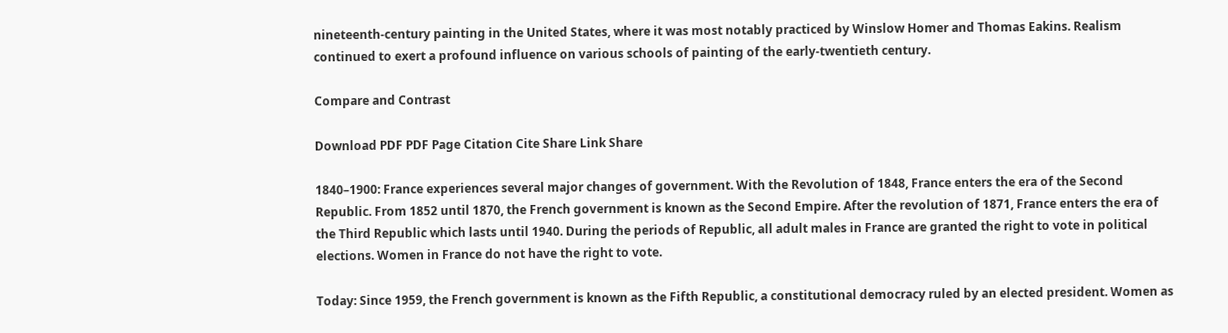nineteenth-century painting in the United States, where it was most notably practiced by Winslow Homer and Thomas Eakins. Realism continued to exert a profound influence on various schools of painting of the early-twentieth century.

Compare and Contrast

Download PDF PDF Page Citation Cite Share Link Share

1840–1900: France experiences several major changes of government. With the Revolution of 1848, France enters the era of the Second Republic. From 1852 until 1870, the French government is known as the Second Empire. After the revolution of 1871, France enters the era of the Third Republic which lasts until 1940. During the periods of Republic, all adult males in France are granted the right to vote in political elections. Women in France do not have the right to vote.

Today: Since 1959, the French government is known as the Fifth Republic, a constitutional democracy ruled by an elected president. Women as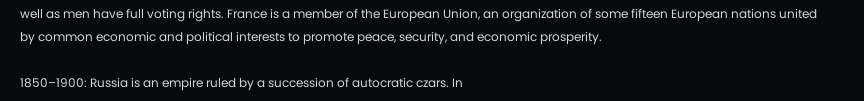well as men have full voting rights. France is a member of the European Union, an organization of some fifteen European nations united by common economic and political interests to promote peace, security, and economic prosperity.

1850–1900: Russia is an empire ruled by a succession of autocratic czars. In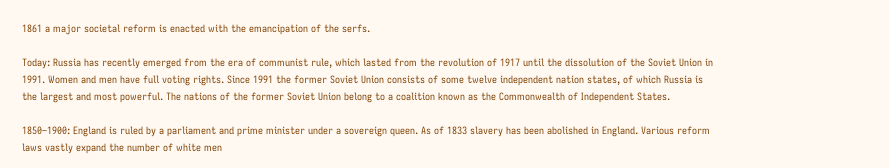1861 a major societal reform is enacted with the emancipation of the serfs.

Today: Russia has recently emerged from the era of communist rule, which lasted from the revolution of 1917 until the dissolution of the Soviet Union in 1991. Women and men have full voting rights. Since 1991 the former Soviet Union consists of some twelve independent nation states, of which Russia is the largest and most powerful. The nations of the former Soviet Union belong to a coalition known as the Commonwealth of Independent States.

1850–1900: England is ruled by a parliament and prime minister under a sovereign queen. As of 1833 slavery has been abolished in England. Various reform laws vastly expand the number of white men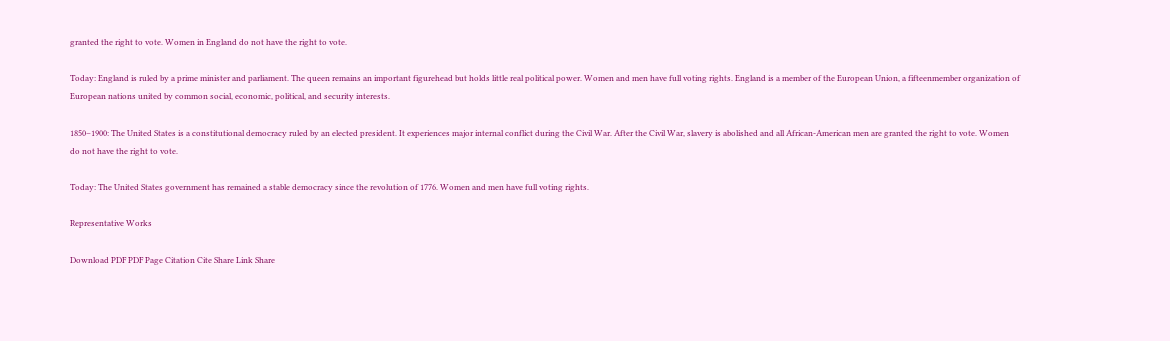granted the right to vote. Women in England do not have the right to vote.

Today: England is ruled by a prime minister and parliament. The queen remains an important figurehead but holds little real political power. Women and men have full voting rights. England is a member of the European Union, a fifteenmember organization of European nations united by common social, economic, political, and security interests.

1850–1900: The United States is a constitutional democracy ruled by an elected president. It experiences major internal conflict during the Civil War. After the Civil War, slavery is abolished and all African-American men are granted the right to vote. Women do not have the right to vote.

Today: The United States government has remained a stable democracy since the revolution of 1776. Women and men have full voting rights.

Representative Works

Download PDF PDF Page Citation Cite Share Link Share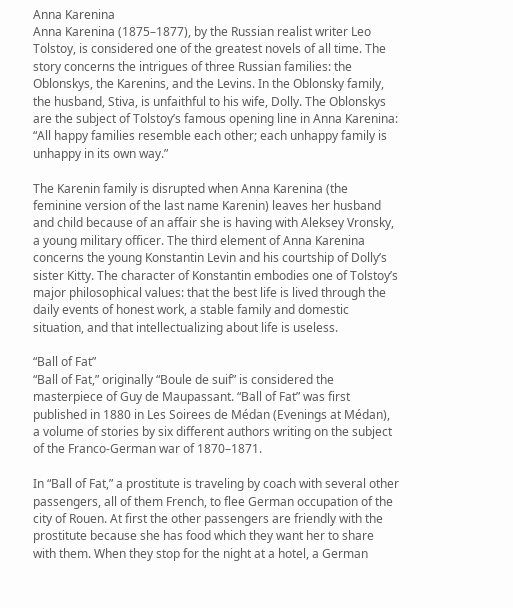Anna Karenina
Anna Karenina (1875–1877), by the Russian realist writer Leo Tolstoy, is considered one of the greatest novels of all time. The story concerns the intrigues of three Russian families: the Oblonskys, the Karenins, and the Levins. In the Oblonsky family, the husband, Stiva, is unfaithful to his wife, Dolly. The Oblonskys are the subject of Tolstoy’s famous opening line in Anna Karenina: “All happy families resemble each other; each unhappy family is unhappy in its own way.”

The Karenin family is disrupted when Anna Karenina (the feminine version of the last name Karenin) leaves her husband and child because of an affair she is having with Aleksey Vronsky, a young military officer. The third element of Anna Karenina concerns the young Konstantin Levin and his courtship of Dolly’s sister Kitty. The character of Konstantin embodies one of Tolstoy’s major philosophical values: that the best life is lived through the daily events of honest work, a stable family and domestic situation, and that intellectualizing about life is useless.

“Ball of Fat”
“Ball of Fat,” originally “Boule de suif” is considered the masterpiece of Guy de Maupassant. “Ball of Fat” was first published in 1880 in Les Soirees de Médan (Evenings at Médan), a volume of stories by six different authors writing on the subject of the Franco-German war of 1870–1871.

In “Ball of Fat,” a prostitute is traveling by coach with several other passengers, all of them French, to flee German occupation of the city of Rouen. At first the other passengers are friendly with the prostitute because she has food which they want her to share with them. When they stop for the night at a hotel, a German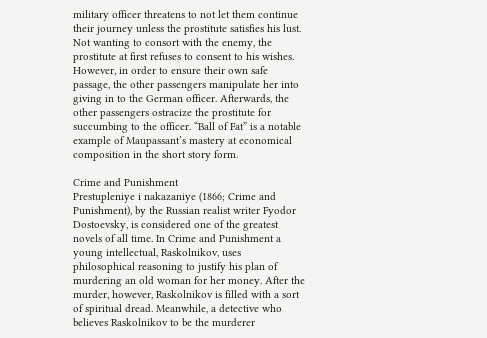military officer threatens to not let them continue their journey unless the prostitute satisfies his lust. Not wanting to consort with the enemy, the prostitute at first refuses to consent to his wishes. However, in order to ensure their own safe passage, the other passengers manipulate her into giving in to the German officer. Afterwards, the other passengers ostracize the prostitute for succumbing to the officer. “Ball of Fat” is a notable example of Maupassant’s mastery at economical composition in the short story form.

Crime and Punishment
Prestupleniye i nakazaniye (1866; Crime and Punishment), by the Russian realist writer Fyodor Dostoevsky, is considered one of the greatest novels of all time. In Crime and Punishment a young intellectual, Raskolnikov, uses philosophical reasoning to justify his plan of murdering an old woman for her money. After the murder, however, Raskolnikov is filled with a sort of spiritual dread. Meanwhile, a detective who believes Raskolnikov to be the murderer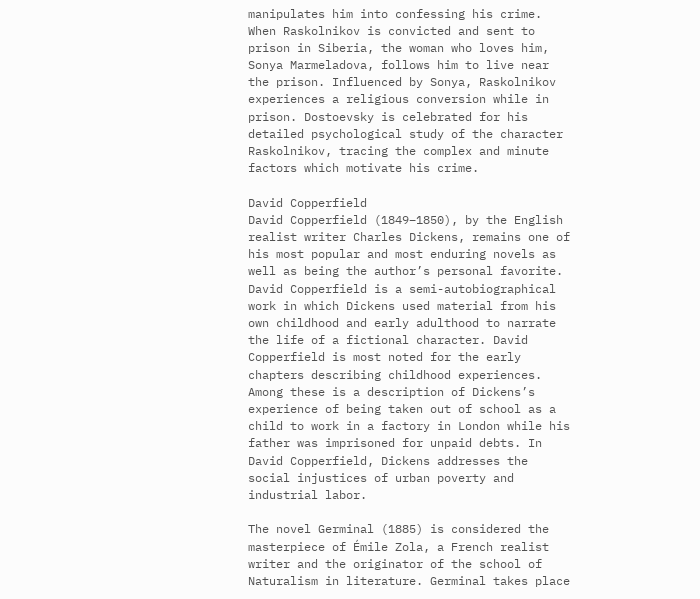manipulates him into confessing his crime. When Raskolnikov is convicted and sent to prison in Siberia, the woman who loves him, Sonya Marmeladova, follows him to live near the prison. Influenced by Sonya, Raskolnikov experiences a religious conversion while in prison. Dostoevsky is celebrated for his detailed psychological study of the character Raskolnikov, tracing the complex and minute factors which motivate his crime.

David Copperfield
David Copperfield (1849–1850), by the English realist writer Charles Dickens, remains one of his most popular and most enduring novels as well as being the author’s personal favorite. David Copperfield is a semi-autobiographical work in which Dickens used material from his own childhood and early adulthood to narrate the life of a fictional character. David Copperfield is most noted for the early chapters describing childhood experiences. Among these is a description of Dickens’s experience of being taken out of school as a child to work in a factory in London while his father was imprisoned for unpaid debts. In David Copperfield, Dickens addresses the social injustices of urban poverty and industrial labor.

The novel Germinal (1885) is considered the masterpiece of Émile Zola, a French realist writer and the originator of the school of Naturalism in literature. Germinal takes place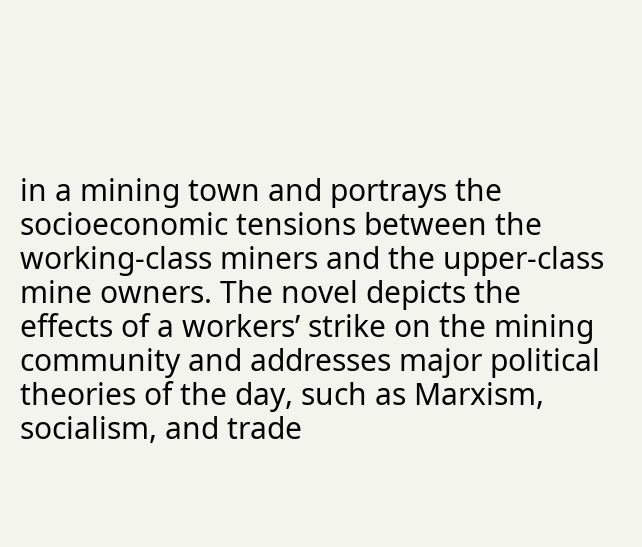in a mining town and portrays the socioeconomic tensions between the working-class miners and the upper-class mine owners. The novel depicts the effects of a workers’ strike on the mining community and addresses major political theories of the day, such as Marxism, socialism, and trade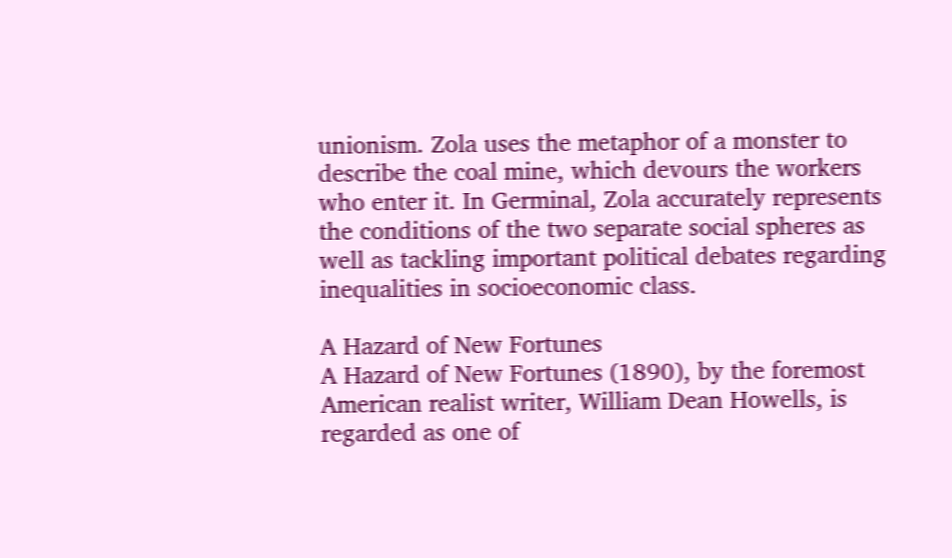unionism. Zola uses the metaphor of a monster to describe the coal mine, which devours the workers who enter it. In Germinal, Zola accurately represents the conditions of the two separate social spheres as well as tackling important political debates regarding inequalities in socioeconomic class.

A Hazard of New Fortunes
A Hazard of New Fortunes (1890), by the foremost American realist writer, William Dean Howells, is regarded as one of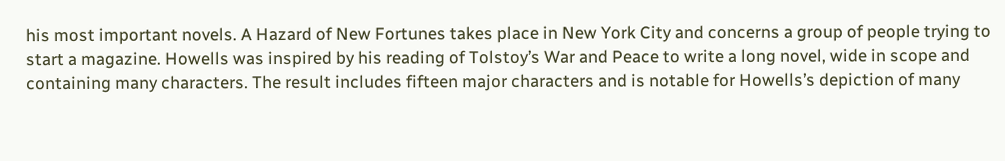his most important novels. A Hazard of New Fortunes takes place in New York City and concerns a group of people trying to start a magazine. Howells was inspired by his reading of Tolstoy’s War and Peace to write a long novel, wide in scope and containing many characters. The result includes fifteen major characters and is notable for Howells’s depiction of many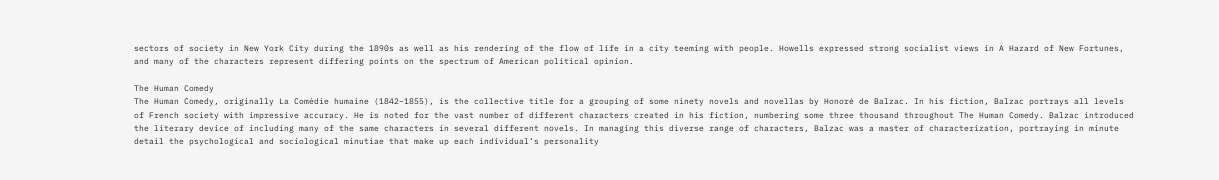sectors of society in New York City during the 1890s as well as his rendering of the flow of life in a city teeming with people. Howells expressed strong socialist views in A Hazard of New Fortunes, and many of the characters represent differing points on the spectrum of American political opinion.

The Human Comedy
The Human Comedy, originally La Comédie humaine (1842–1855), is the collective title for a grouping of some ninety novels and novellas by Honoré de Balzac. In his fiction, Balzac portrays all levels of French society with impressive accuracy. He is noted for the vast number of different characters created in his fiction, numbering some three thousand throughout The Human Comedy. Balzac introduced the literary device of including many of the same characters in several different novels. In managing this diverse range of characters, Balzac was a master of characterization, portraying in minute detail the psychological and sociological minutiae that make up each individual’s personality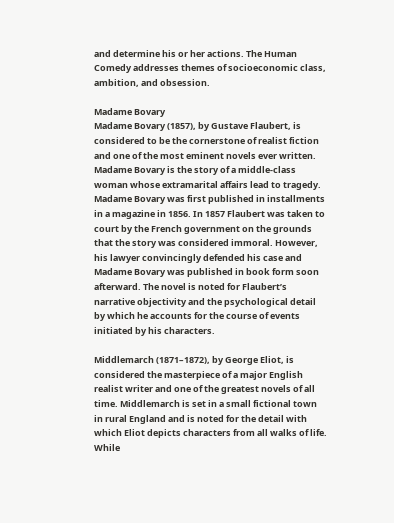and determine his or her actions. The Human Comedy addresses themes of socioeconomic class, ambition, and obsession.

Madame Bovary
Madame Bovary (1857), by Gustave Flaubert, is considered to be the cornerstone of realist fiction and one of the most eminent novels ever written. Madame Bovary is the story of a middle-class woman whose extramarital affairs lead to tragedy. Madame Bovary was first published in installments in a magazine in 1856. In 1857 Flaubert was taken to court by the French government on the grounds that the story was considered immoral. However, his lawyer convincingly defended his case and Madame Bovary was published in book form soon afterward. The novel is noted for Flaubert’s narrative objectivity and the psychological detail by which he accounts for the course of events initiated by his characters.

Middlemarch (1871–1872), by George Eliot, is considered the masterpiece of a major English realist writer and one of the greatest novels of all time. Middlemarch is set in a small fictional town in rural England and is noted for the detail with which Eliot depicts characters from all walks of life. While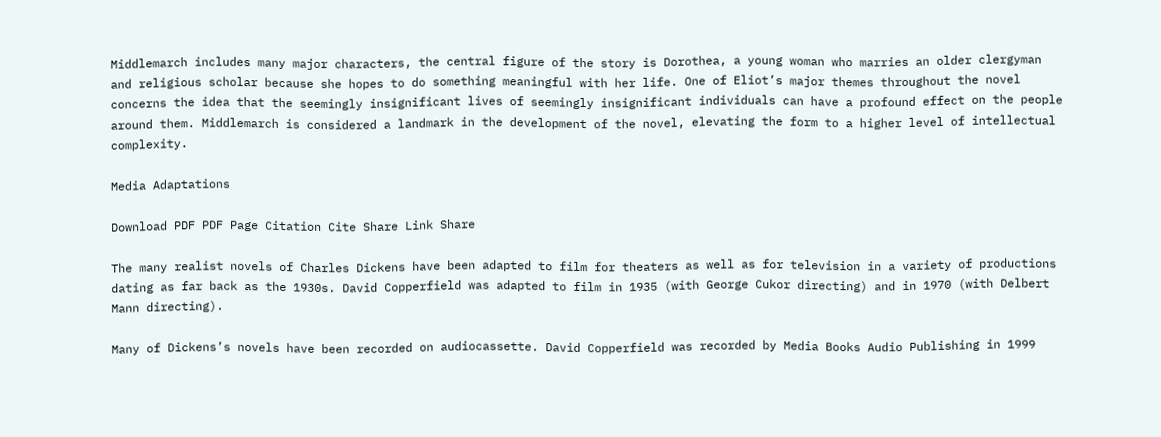Middlemarch includes many major characters, the central figure of the story is Dorothea, a young woman who marries an older clergyman and religious scholar because she hopes to do something meaningful with her life. One of Eliot’s major themes throughout the novel concerns the idea that the seemingly insignificant lives of seemingly insignificant individuals can have a profound effect on the people around them. Middlemarch is considered a landmark in the development of the novel, elevating the form to a higher level of intellectual complexity.

Media Adaptations

Download PDF PDF Page Citation Cite Share Link Share

The many realist novels of Charles Dickens have been adapted to film for theaters as well as for television in a variety of productions dating as far back as the 1930s. David Copperfield was adapted to film in 1935 (with George Cukor directing) and in 1970 (with Delbert Mann directing).

Many of Dickens’s novels have been recorded on audiocassette. David Copperfield was recorded by Media Books Audio Publishing in 1999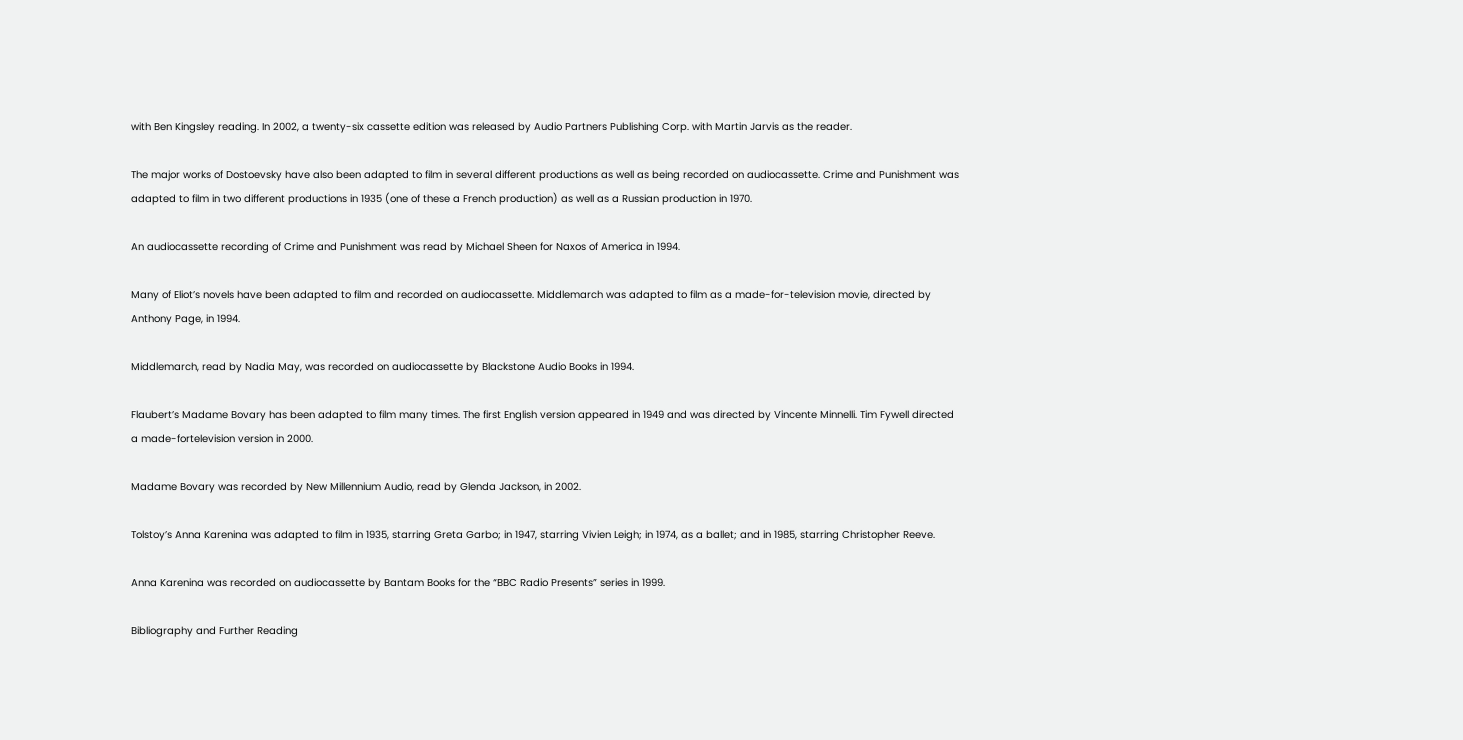with Ben Kingsley reading. In 2002, a twenty-six cassette edition was released by Audio Partners Publishing Corp. with Martin Jarvis as the reader.

The major works of Dostoevsky have also been adapted to film in several different productions as well as being recorded on audiocassette. Crime and Punishment was adapted to film in two different productions in 1935 (one of these a French production) as well as a Russian production in 1970.

An audiocassette recording of Crime and Punishment was read by Michael Sheen for Naxos of America in 1994.

Many of Eliot’s novels have been adapted to film and recorded on audiocassette. Middlemarch was adapted to film as a made-for-television movie, directed by Anthony Page, in 1994.

Middlemarch, read by Nadia May, was recorded on audiocassette by Blackstone Audio Books in 1994.

Flaubert’s Madame Bovary has been adapted to film many times. The first English version appeared in 1949 and was directed by Vincente Minnelli. Tim Fywell directed a made-fortelevision version in 2000.

Madame Bovary was recorded by New Millennium Audio, read by Glenda Jackson, in 2002.

Tolstoy’s Anna Karenina was adapted to film in 1935, starring Greta Garbo; in 1947, starring Vivien Leigh; in 1974, as a ballet; and in 1985, starring Christopher Reeve.

Anna Karenina was recorded on audiocassette by Bantam Books for the “BBC Radio Presents” series in 1999.

Bibliography and Further Reading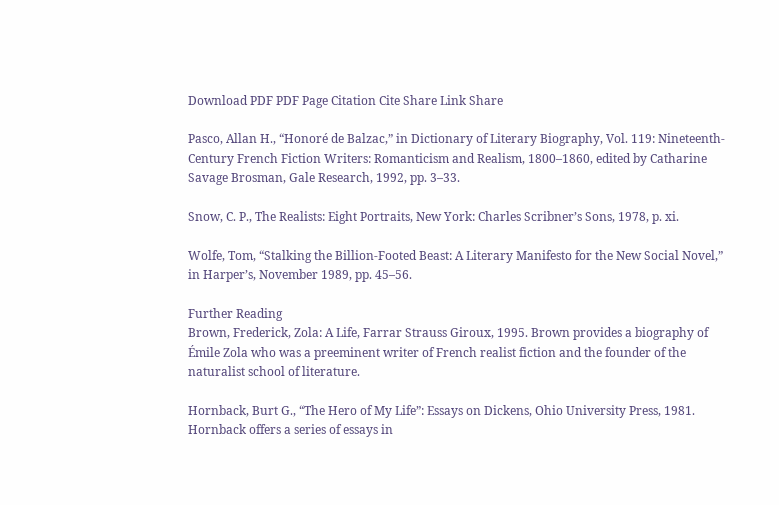Download PDF PDF Page Citation Cite Share Link Share

Pasco, Allan H., “Honoré de Balzac,” in Dictionary of Literary Biography, Vol. 119: Nineteenth-Century French Fiction Writers: Romanticism and Realism, 1800–1860, edited by Catharine Savage Brosman, Gale Research, 1992, pp. 3–33.

Snow, C. P., The Realists: Eight Portraits, New York: Charles Scribner’s Sons, 1978, p. xi.

Wolfe, Tom, “Stalking the Billion-Footed Beast: A Literary Manifesto for the New Social Novel,” in Harper’s, November 1989, pp. 45–56.

Further Reading
Brown, Frederick, Zola: A Life, Farrar Strauss Giroux, 1995. Brown provides a biography of Émile Zola who was a preeminent writer of French realist fiction and the founder of the naturalist school of literature.

Hornback, Burt G., “The Hero of My Life”: Essays on Dickens, Ohio University Press, 1981. Hornback offers a series of essays in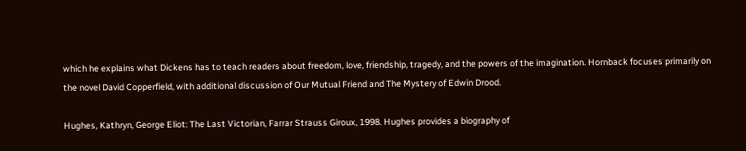which he explains what Dickens has to teach readers about freedom, love, friendship, tragedy, and the powers of the imagination. Hornback focuses primarily on the novel David Copperfield, with additional discussion of Our Mutual Friend and The Mystery of Edwin Drood.

Hughes, Kathryn, George Eliot: The Last Victorian, Farrar Strauss Giroux, 1998. Hughes provides a biography of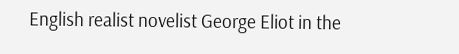English realist novelist George Eliot in the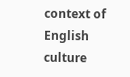context of English culture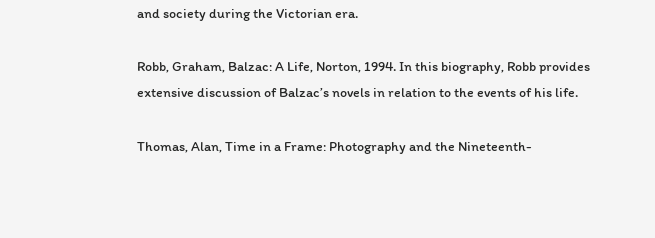and society during the Victorian era.

Robb, Graham, Balzac: A Life, Norton, 1994. In this biography, Robb provides extensive discussion of Balzac’s novels in relation to the events of his life.

Thomas, Alan, Time in a Frame: Photography and the Nineteenth-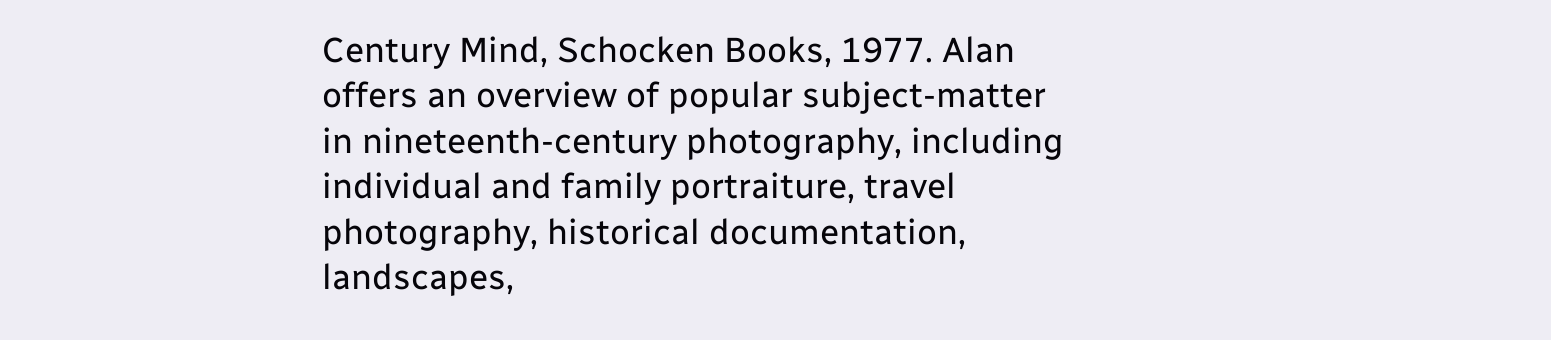Century Mind, Schocken Books, 1977. Alan offers an overview of popular subject-matter in nineteenth-century photography, including individual and family portraiture, travel photography, historical documentation, landscapes,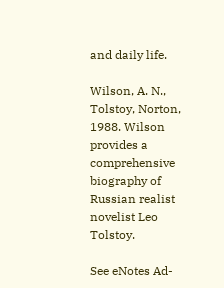and daily life.

Wilson, A. N., Tolstoy, Norton, 1988. Wilson provides a comprehensive biography of Russian realist novelist Leo Tolstoy.

See eNotes Ad-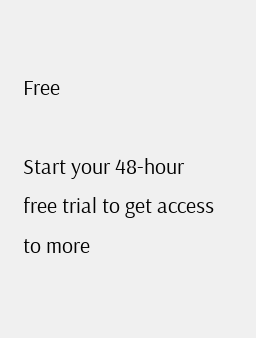Free

Start your 48-hour free trial to get access to more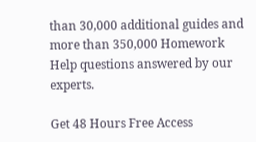than 30,000 additional guides and more than 350,000 Homework Help questions answered by our experts.

Get 48 Hours Free Access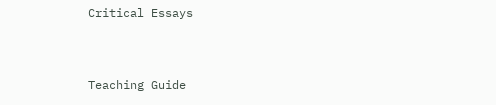Critical Essays


Teaching Guide